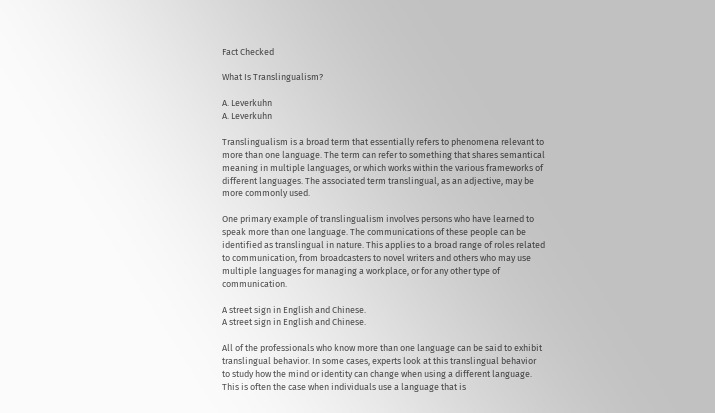Fact Checked

What Is Translingualism?

A. Leverkuhn
A. Leverkuhn

Translingualism is a broad term that essentially refers to phenomena relevant to more than one language. The term can refer to something that shares semantical meaning in multiple languages, or which works within the various frameworks of different languages. The associated term translingual, as an adjective, may be more commonly used.

One primary example of translingualism involves persons who have learned to speak more than one language. The communications of these people can be identified as translingual in nature. This applies to a broad range of roles related to communication, from broadcasters to novel writers and others who may use multiple languages for managing a workplace, or for any other type of communication.

A street sign in English and Chinese.
A street sign in English and Chinese.

All of the professionals who know more than one language can be said to exhibit translingual behavior. In some cases, experts look at this translingual behavior to study how the mind or identity can change when using a different language. This is often the case when individuals use a language that is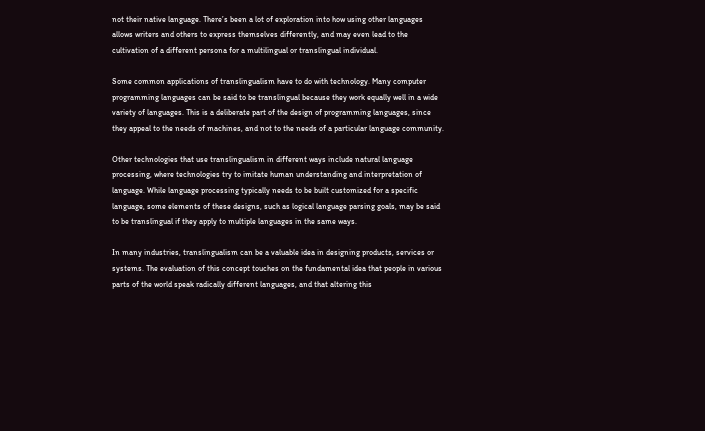not their native language. There’s been a lot of exploration into how using other languages allows writers and others to express themselves differently, and may even lead to the cultivation of a different persona for a multilingual or translingual individual.

Some common applications of translingualism have to do with technology. Many computer programming languages can be said to be translingual because they work equally well in a wide variety of languages. This is a deliberate part of the design of programming languages, since they appeal to the needs of machines, and not to the needs of a particular language community.

Other technologies that use translingualism in different ways include natural language processing, where technologies try to imitate human understanding and interpretation of language. While language processing typically needs to be built customized for a specific language, some elements of these designs, such as logical language parsing goals, may be said to be translingual if they apply to multiple languages in the same ways.

In many industries, translingualism can be a valuable idea in designing products, services or systems. The evaluation of this concept touches on the fundamental idea that people in various parts of the world speak radically different languages, and that altering this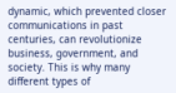dynamic, which prevented closer communications in past centuries, can revolutionize business, government, and society. This is why many different types of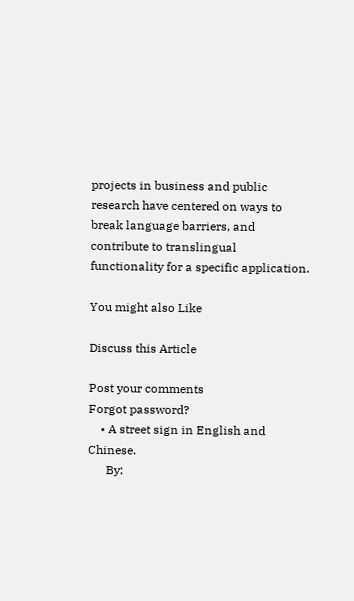projects in business and public research have centered on ways to break language barriers, and contribute to translingual functionality for a specific application.

You might also Like

Discuss this Article

Post your comments
Forgot password?
    • A street sign in English and Chinese.
      By: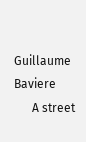Guillaume Baviere
      A street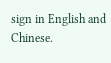sign in English and Chinese.